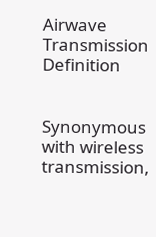Airwave Transmission Definition


Synonymous with wireless transmission,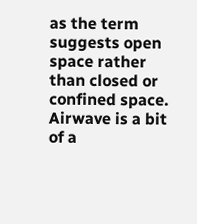as the term suggests open space rather than closed or confined space. Airwave is a bit of a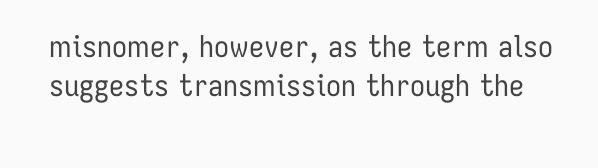misnomer, however, as the term also suggests transmission through the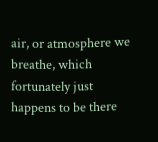air, or atmosphere we breathe, which fortunately just happens to be there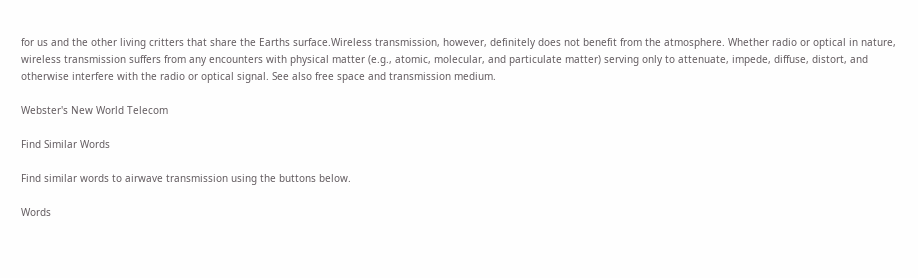for us and the other living critters that share the Earths surface.Wireless transmission, however, definitely does not benefit from the atmosphere. Whether radio or optical in nature, wireless transmission suffers from any encounters with physical matter (e.g., atomic, molecular, and particulate matter) serving only to attenuate, impede, diffuse, distort, and otherwise interfere with the radio or optical signal. See also free space and transmission medium.

Webster's New World Telecom

Find Similar Words

Find similar words to airwave transmission using the buttons below.

Words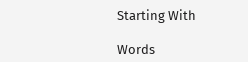Starting With

Words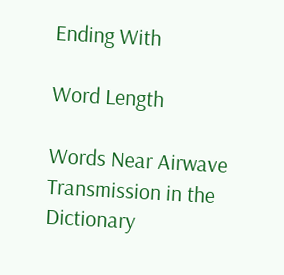Ending With

Word Length

Words Near Airwave Transmission in the Dictionary